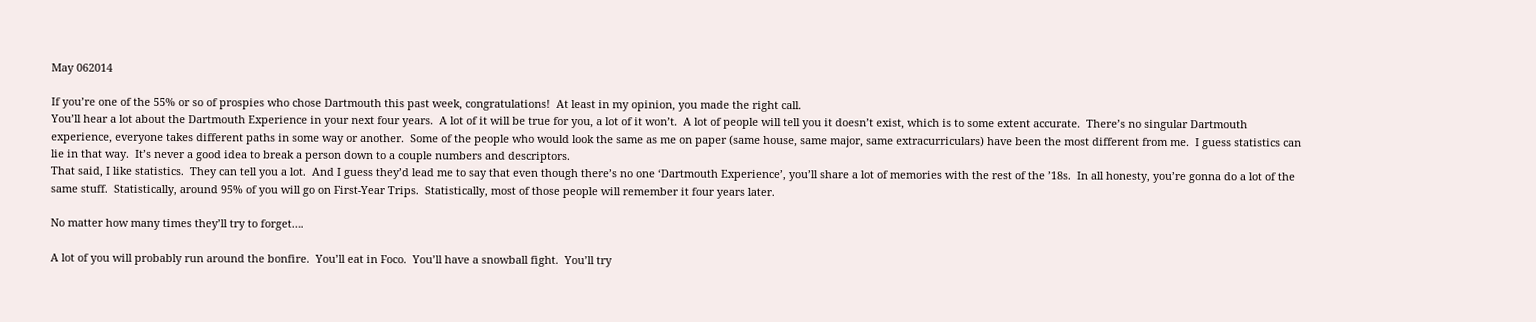May 062014

If you’re one of the 55% or so of prospies who chose Dartmouth this past week, congratulations!  At least in my opinion, you made the right call.
You’ll hear a lot about the Dartmouth Experience in your next four years.  A lot of it will be true for you, a lot of it won’t.  A lot of people will tell you it doesn’t exist, which is to some extent accurate.  There’s no singular Dartmouth experience, everyone takes different paths in some way or another.  Some of the people who would look the same as me on paper (same house, same major, same extracurriculars) have been the most different from me.  I guess statistics can lie in that way.  It’s never a good idea to break a person down to a couple numbers and descriptors.
That said, I like statistics.  They can tell you a lot.  And I guess they’d lead me to say that even though there’s no one ‘Dartmouth Experience’, you’ll share a lot of memories with the rest of the ’18s.  In all honesty, you’re gonna do a lot of the same stuff.  Statistically, around 95% of you will go on First-Year Trips.  Statistically, most of those people will remember it four years later.

No matter how many times they’ll try to forget….

A lot of you will probably run around the bonfire.  You’ll eat in Foco.  You’ll have a snowball fight.  You’ll try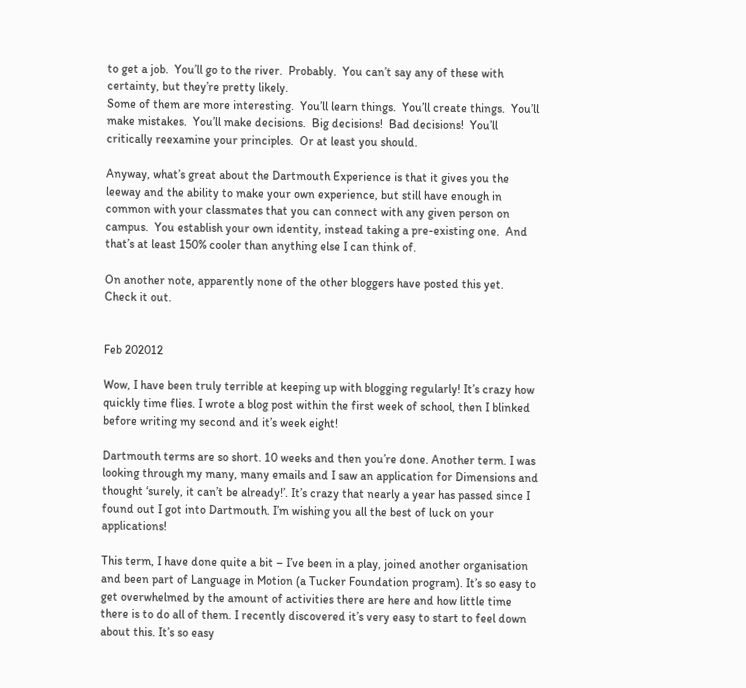to get a job.  You’ll go to the river.  Probably.  You can’t say any of these with certainty, but they’re pretty likely.
Some of them are more interesting.  You’ll learn things.  You’ll create things.  You’ll make mistakes.  You’ll make decisions.  Big decisions!  Bad decisions!  You’ll critically reexamine your principles.  Or at least you should.

Anyway, what’s great about the Dartmouth Experience is that it gives you the leeway and the ability to make your own experience, but still have enough in common with your classmates that you can connect with any given person on campus.  You establish your own identity, instead taking a pre-existing one.  And that’s at least 150% cooler than anything else I can think of.

On another note, apparently none of the other bloggers have posted this yet.  Check it out.


Feb 202012

Wow, I have been truly terrible at keeping up with blogging regularly! It’s crazy how quickly time flies. I wrote a blog post within the first week of school, then I blinked before writing my second and it’s week eight!

Dartmouth terms are so short. 10 weeks and then you’re done. Another term. I was looking through my many, many emails and I saw an application for Dimensions and thought ‘surely, it can’t be already!’. It’s crazy that nearly a year has passed since I found out I got into Dartmouth. I’m wishing you all the best of luck on your applications!

This term, I have done quite a bit – I’ve been in a play, joined another organisation and been part of Language in Motion (a Tucker Foundation program). It’s so easy to get overwhelmed by the amount of activities there are here and how little time there is to do all of them. I recently discovered it’s very easy to start to feel down about this. It’s so easy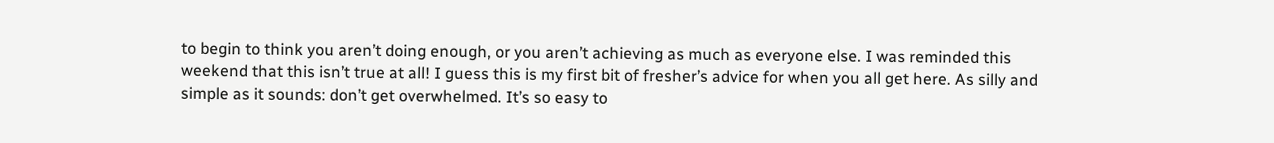to begin to think you aren’t doing enough, or you aren’t achieving as much as everyone else. I was reminded this weekend that this isn’t true at all! I guess this is my first bit of fresher’s advice for when you all get here. As silly and simple as it sounds: don’t get overwhelmed. It’s so easy to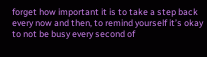forget how important it is to take a step back every now and then, to remind yourself it’s okay to not be busy every second of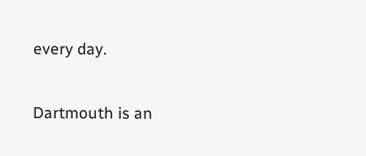every day.

Dartmouth is an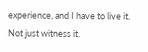experience, and I have to live it. Not just witness it.